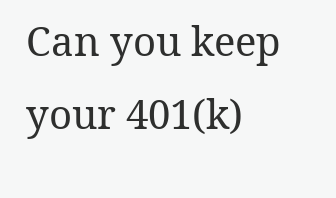Can you keep your 401(k)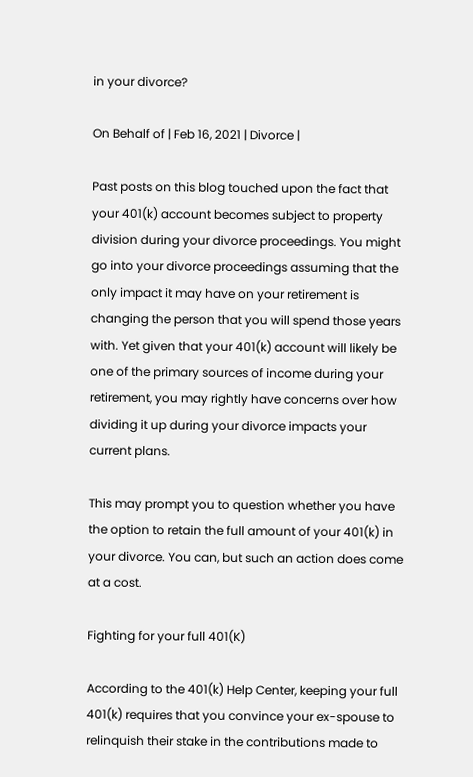in your divorce?

On Behalf of | Feb 16, 2021 | Divorce |

Past posts on this blog touched upon the fact that your 401(k) account becomes subject to property division during your divorce proceedings. You might go into your divorce proceedings assuming that the only impact it may have on your retirement is changing the person that you will spend those years with. Yet given that your 401(k) account will likely be one of the primary sources of income during your retirement, you may rightly have concerns over how dividing it up during your divorce impacts your current plans.

This may prompt you to question whether you have the option to retain the full amount of your 401(k) in your divorce. You can, but such an action does come at a cost.

Fighting for your full 401(K)

According to the 401(k) Help Center, keeping your full 401(k) requires that you convince your ex-spouse to relinquish their stake in the contributions made to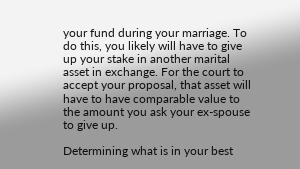your fund during your marriage. To do this, you likely will have to give up your stake in another marital asset in exchange. For the court to accept your proposal, that asset will have to have comparable value to the amount you ask your ex-spouse to give up.

Determining what is in your best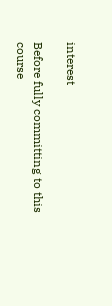interest

Before fully committing to this course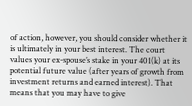of action, however, you should consider whether it is ultimately in your best interest. The court values your ex-spouse’s stake in your 401(k) at its potential future value (after years of growth from investment returns and earned interest). That means that you may have to give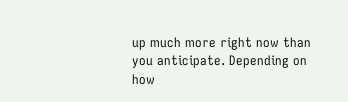up much more right now than you anticipate. Depending on how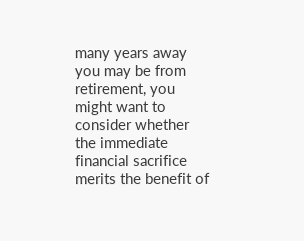many years away you may be from retirement, you might want to consider whether the immediate financial sacrifice merits the benefit of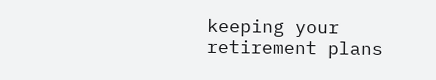keeping your retirement plans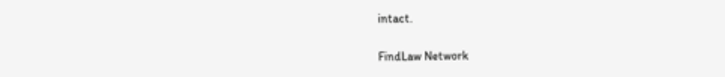intact.

FindLaw Network